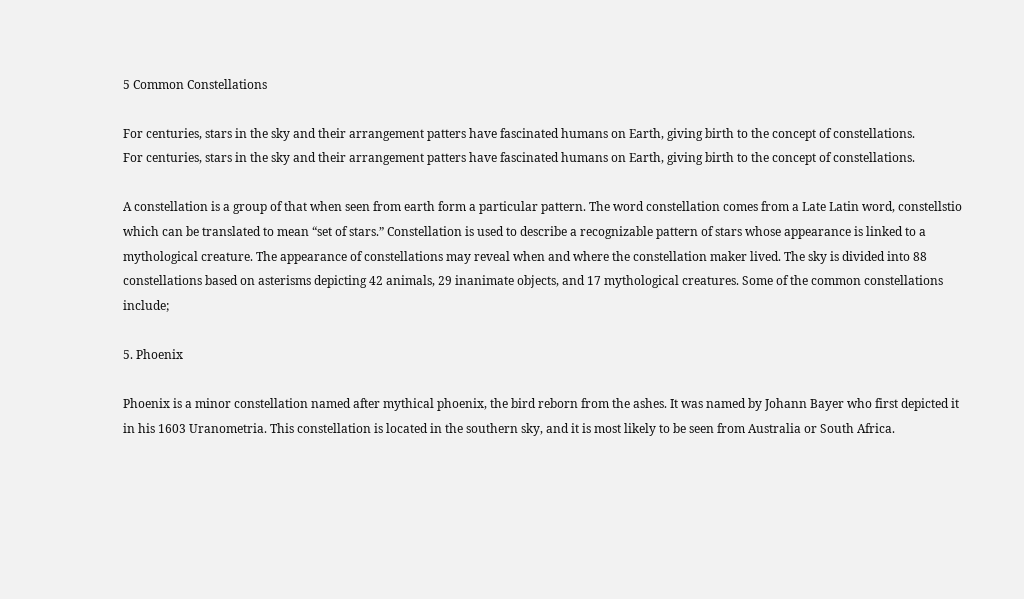5 Common Constellations

For centuries, stars in the sky and their arrangement patters have fascinated humans on Earth, giving birth to the concept of constellations.
For centuries, stars in the sky and their arrangement patters have fascinated humans on Earth, giving birth to the concept of constellations.

A constellation is a group of that when seen from earth form a particular pattern. The word constellation comes from a Late Latin word, constellstio which can be translated to mean “set of stars.” Constellation is used to describe a recognizable pattern of stars whose appearance is linked to a mythological creature. The appearance of constellations may reveal when and where the constellation maker lived. The sky is divided into 88 constellations based on asterisms depicting 42 animals, 29 inanimate objects, and 17 mythological creatures. Some of the common constellations include;

5. Phoenix

Phoenix is a minor constellation named after mythical phoenix, the bird reborn from the ashes. It was named by Johann Bayer who first depicted it in his 1603 Uranometria. This constellation is located in the southern sky, and it is most likely to be seen from Australia or South Africa.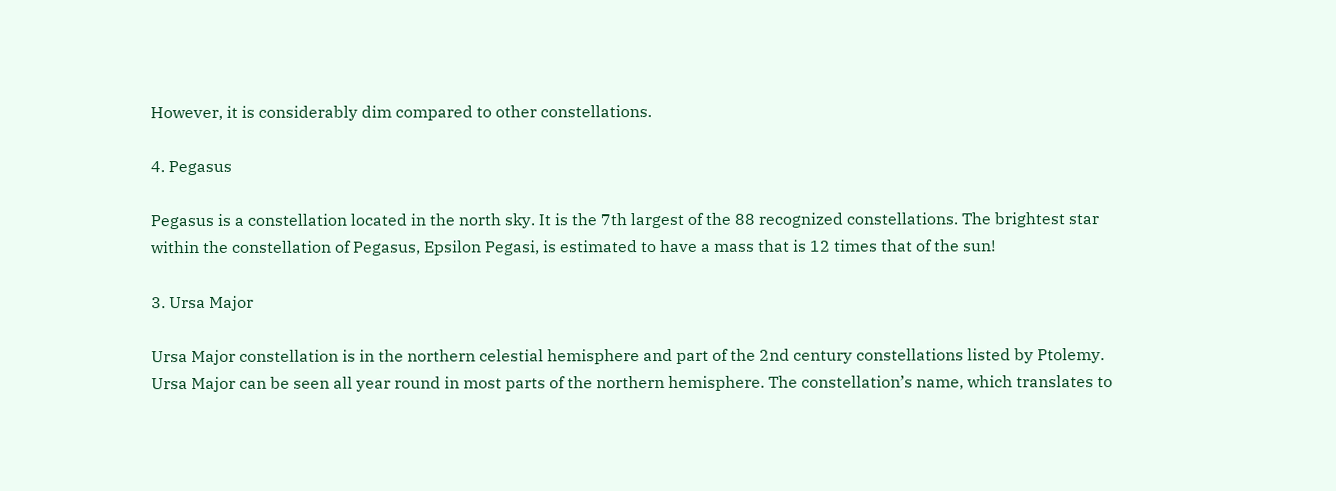However, it is considerably dim compared to other constellations.

4. Pegasus

Pegasus is a constellation located in the north sky. It is the 7th largest of the 88 recognized constellations. The brightest star within the constellation of Pegasus, Epsilon Pegasi, is estimated to have a mass that is 12 times that of the sun!

3. Ursa Major

Ursa Major constellation is in the northern celestial hemisphere and part of the 2nd century constellations listed by Ptolemy. Ursa Major can be seen all year round in most parts of the northern hemisphere. The constellation’s name, which translates to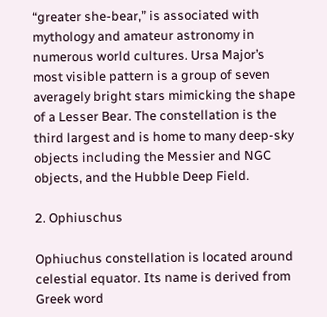“greater she-bear,” is associated with mythology and amateur astronomy in numerous world cultures. Ursa Major’s most visible pattern is a group of seven averagely bright stars mimicking the shape of a Lesser Bear. The constellation is the third largest and is home to many deep-sky objects including the Messier and NGC objects, and the Hubble Deep Field.

2. Ophiuschus

Ophiuchus constellation is located around celestial equator. Its name is derived from Greek word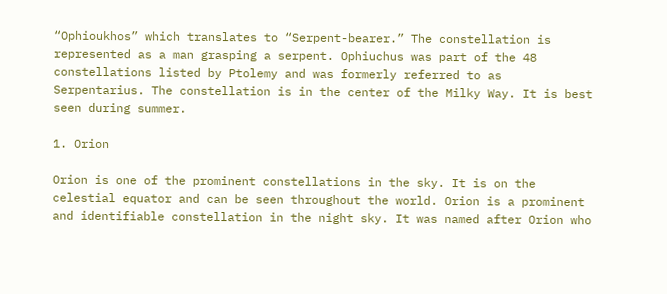“Ophioukhos” which translates to “Serpent-bearer.” The constellation is represented as a man grasping a serpent. Ophiuchus was part of the 48 constellations listed by Ptolemy and was formerly referred to as Serpentarius. The constellation is in the center of the Milky Way. It is best seen during summer.

1. Orion

Orion is one of the prominent constellations in the sky. It is on the celestial equator and can be seen throughout the world. Orion is a prominent and identifiable constellation in the night sky. It was named after Orion who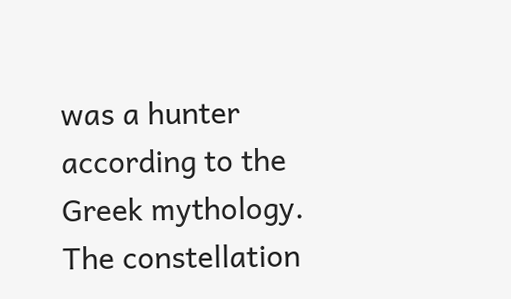was a hunter according to the Greek mythology. The constellation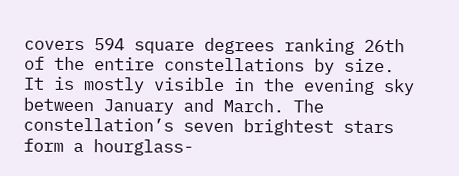covers 594 square degrees ranking 26th of the entire constellations by size. It is mostly visible in the evening sky between January and March. The constellation’s seven brightest stars form a hourglass-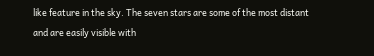like feature in the sky. The seven stars are some of the most distant and are easily visible with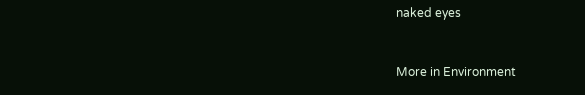naked eyes


More in Environment